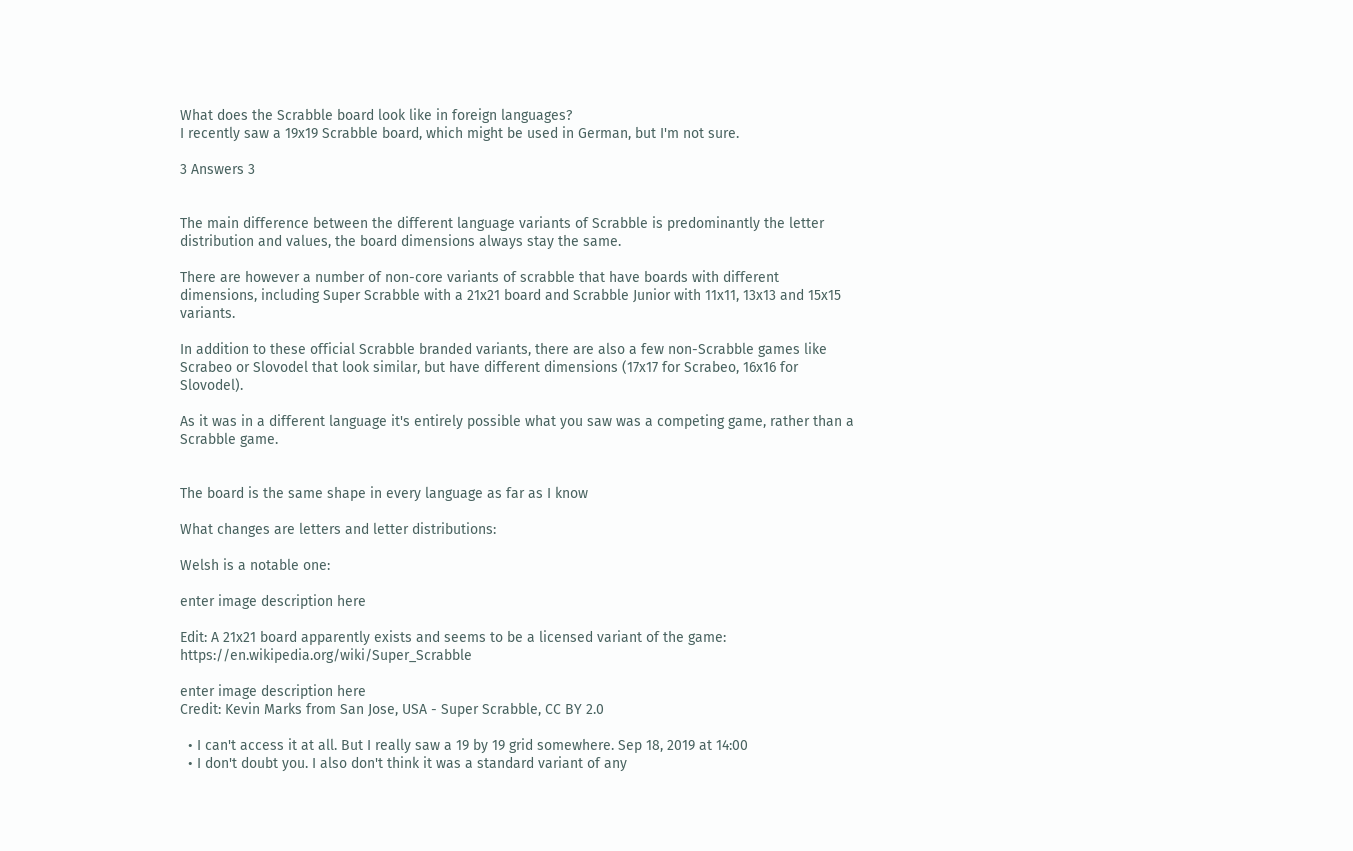What does the Scrabble board look like in foreign languages?
I recently saw a 19x19 Scrabble board, which might be used in German, but I'm not sure.

3 Answers 3


The main difference between the different language variants of Scrabble is predominantly the letter distribution and values, the board dimensions always stay the same.

There are however a number of non-core variants of scrabble that have boards with different dimensions, including Super Scrabble with a 21x21 board and Scrabble Junior with 11x11, 13x13 and 15x15 variants.

In addition to these official Scrabble branded variants, there are also a few non-Scrabble games like Scrabeo or Slovodel that look similar, but have different dimensions (17x17 for Scrabeo, 16x16 for Slovodel).

As it was in a different language it's entirely possible what you saw was a competing game, rather than a Scrabble game.


The board is the same shape in every language as far as I know

What changes are letters and letter distributions:

Welsh is a notable one:

enter image description here

Edit: A 21x21 board apparently exists and seems to be a licensed variant of the game: https://en.wikipedia.org/wiki/Super_Scrabble

enter image description here
Credit: Kevin Marks from San Jose, USA - Super Scrabble, CC BY 2.0

  • I can't access it at all. But I really saw a 19 by 19 grid somewhere. Sep 18, 2019 at 14:00
  • I don't doubt you. I also don't think it was a standard variant of any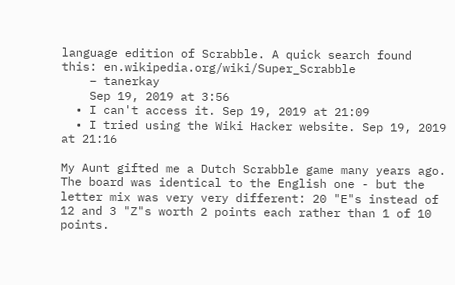language edition of Scrabble. A quick search found this: en.wikipedia.org/wiki/Super_Scrabble
    – tanerkay
    Sep 19, 2019 at 3:56
  • I can't access it. Sep 19, 2019 at 21:09
  • I tried using the Wiki Hacker website. Sep 19, 2019 at 21:16

My Aunt gifted me a Dutch Scrabble game many years ago. The board was identical to the English one - but the letter mix was very very different: 20 "E"s instead of 12 and 3 "Z"s worth 2 points each rather than 1 of 10 points.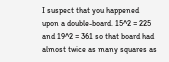I suspect that you happened upon a double-board. 15^2 = 225 and 19^2 = 361 so that board had almost twice as many squares as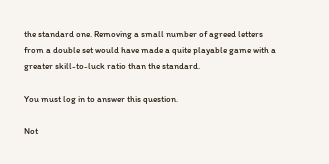the standard one. Removing a small number of agreed letters from a double set would have made a quite playable game with a greater skill-to-luck ratio than the standard.

You must log in to answer this question.

Not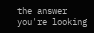the answer you're looking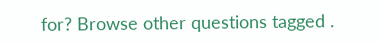for? Browse other questions tagged .